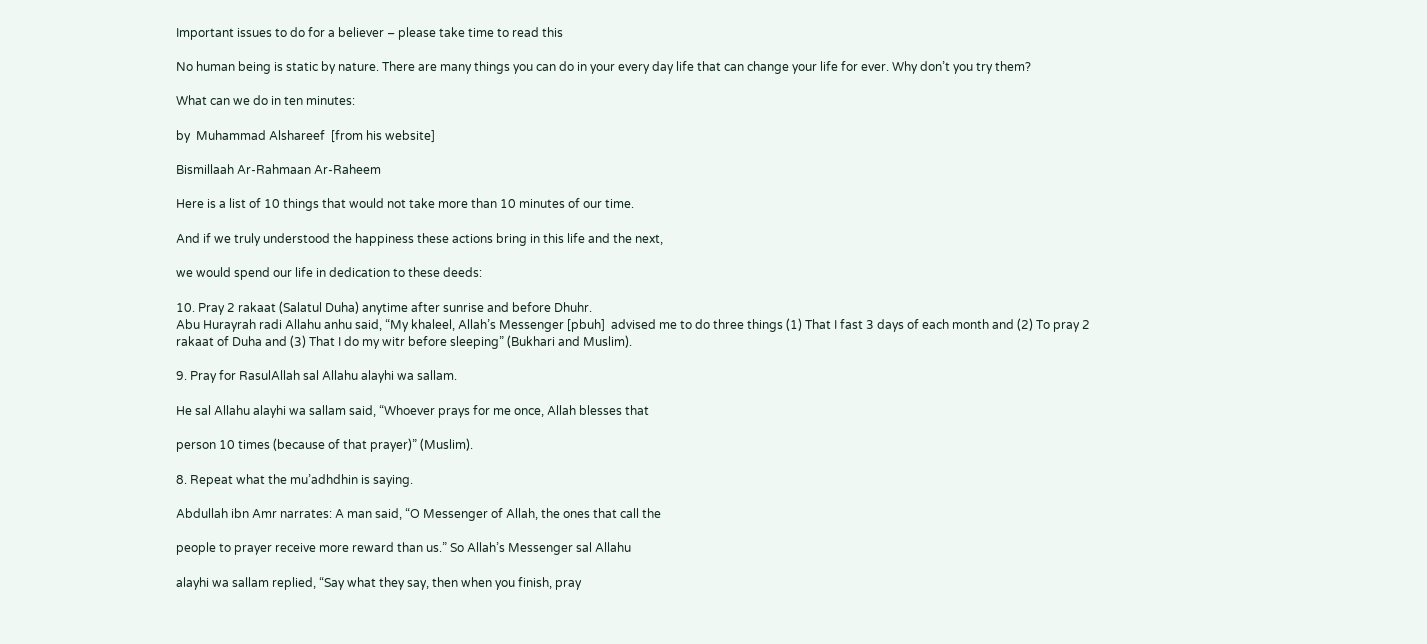Important issues to do for a believer – please take time to read this

No human being is static by nature. There are many things you can do in your every day life that can change your life for ever. Why don’t you try them?

What can we do in ten minutes:

by  Muhammad Alshareef  [from his website]

Bismillaah Ar-Rahmaan Ar-Raheem

Here is a list of 10 things that would not take more than 10 minutes of our time.

And if we truly understood the happiness these actions bring in this life and the next,

we would spend our life in dedication to these deeds:

10. Pray 2 rakaat (Salatul Duha) anytime after sunrise and before Dhuhr.
Abu Hurayrah radi Allahu anhu said, “My khaleel, Allah’s Messenger [pbuh]  advised me to do three things (1) That I fast 3 days of each month and (2) To pray 2 rakaat of Duha and (3) That I do my witr before sleeping” (Bukhari and Muslim).

9. Pray for RasulAllah sal Allahu alayhi wa sallam.

He sal Allahu alayhi wa sallam said, “Whoever prays for me once, Allah blesses that

person 10 times (because of that prayer)” (Muslim).

8. Repeat what the mu’adhdhin is saying.

Abdullah ibn Amr narrates: A man said, “O Messenger of Allah, the ones that call the

people to prayer receive more reward than us.” So Allah’s Messenger sal Allahu

alayhi wa sallam replied, “Say what they say, then when you finish, pray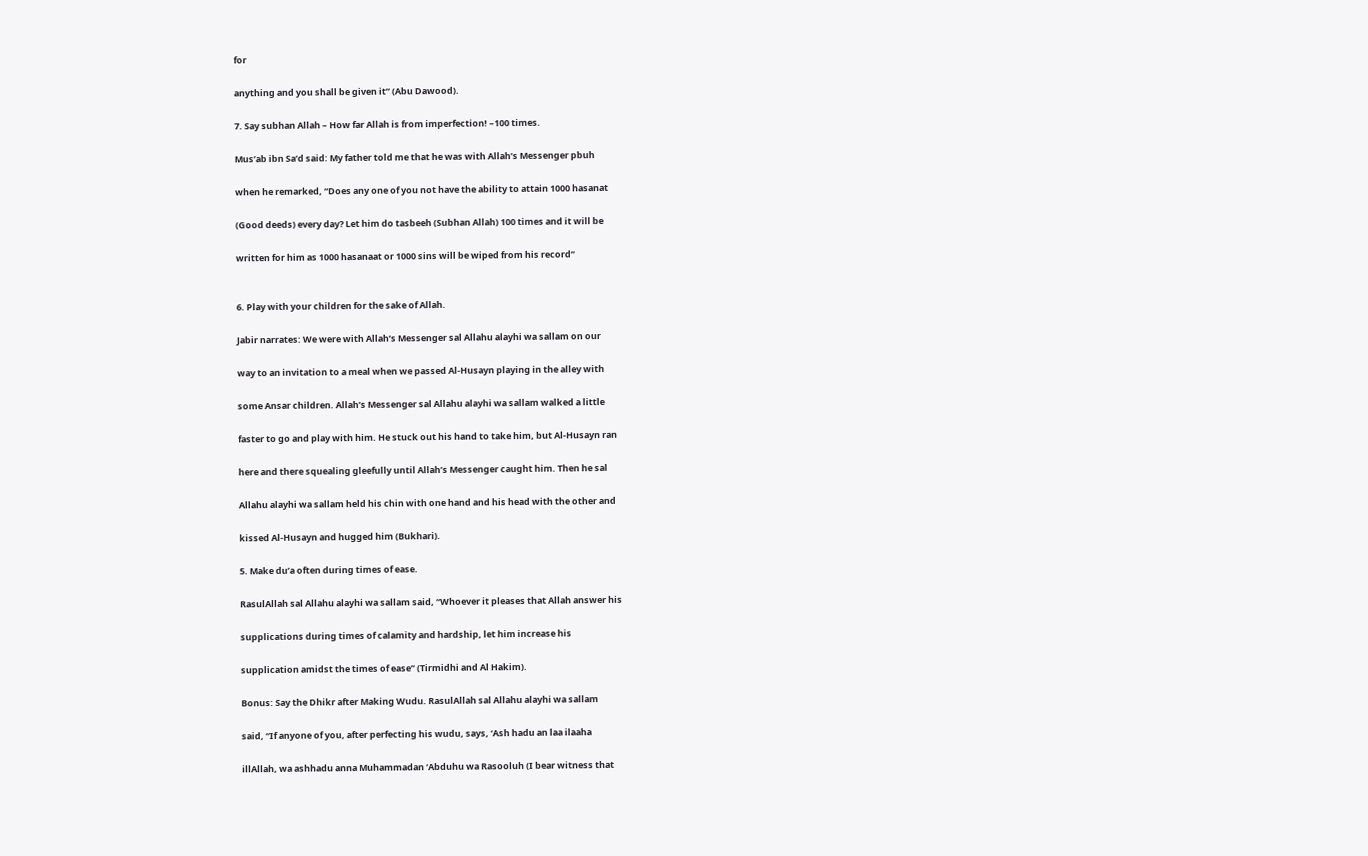for

anything and you shall be given it” (Abu Dawood).

7. Say subhan Allah – How far Allah is from imperfection! –100 times.

Mus’ab ibn Sa’d said: My father told me that he was with Allah’s Messenger pbuh

when he remarked, “Does any one of you not have the ability to attain 1000 hasanat

(Good deeds) every day? Let him do tasbeeh (Subhan Allah) 100 times and it will be

written for him as 1000 hasanaat or 1000 sins will be wiped from his record”


6. Play with your children for the sake of Allah.

Jabir narrates: We were with Allah’s Messenger sal Allahu alayhi wa sallam on our

way to an invitation to a meal when we passed Al-Husayn playing in the alley with

some Ansar children. Allah’s Messenger sal Allahu alayhi wa sallam walked a little

faster to go and play with him. He stuck out his hand to take him, but Al-Husayn ran

here and there squealing gleefully until Allah’s Messenger caught him. Then he sal

Allahu alayhi wa sallam held his chin with one hand and his head with the other and

kissed Al-Husayn and hugged him (Bukhari).

5. Make du’a often during times of ease.

RasulAllah sal Allahu alayhi wa sallam said, “Whoever it pleases that Allah answer his

supplications during times of calamity and hardship, let him increase his

supplication amidst the times of ease” (Tirmidhi and Al Hakim).

Bonus: Say the Dhikr after Making Wudu. RasulAllah sal Allahu alayhi wa sallam

said, “If anyone of you, after perfecting his wudu, says, ‘Ash hadu an laa ilaaha

illAllah, wa ashhadu anna Muhammadan ‘Abduhu wa Rasooluh (I bear witness that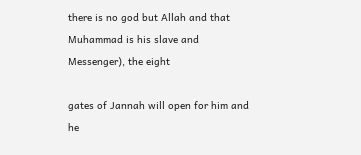there is no god but Allah and that Muhammad is his slave and Messenger), the eight

gates of Jannah will open for him and he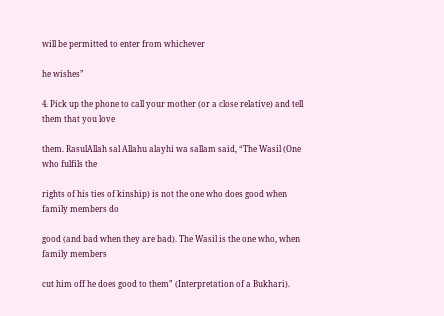will be permitted to enter from whichever

he wishes”

4. Pick up the phone to call your mother (or a close relative) and tell them that you love

them. RasulAllah sal Allahu alayhi wa sallam said, “The Wasil (One who fulfils the

rights of his ties of kinship) is not the one who does good when family members do

good (and bad when they are bad). The Wasil is the one who, when family members

cut him off he does good to them” (Interpretation of a Bukhari).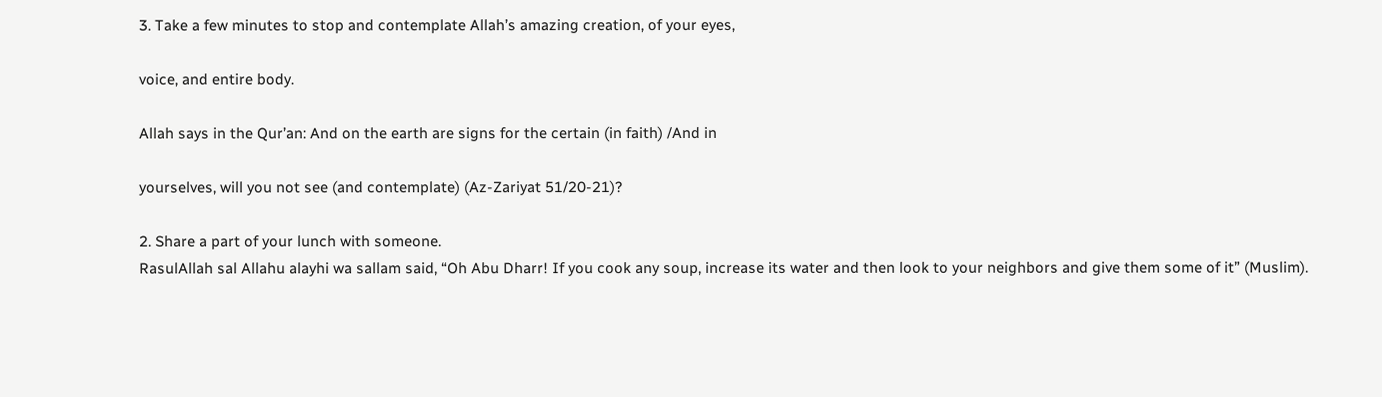3. Take a few minutes to stop and contemplate Allah’s amazing creation, of your eyes,

voice, and entire body.

Allah says in the Qur’an: And on the earth are signs for the certain (in faith) /And in

yourselves, will you not see (and contemplate) (Az-Zariyat 51/20-21)?

2. Share a part of your lunch with someone.
RasulAllah sal Allahu alayhi wa sallam said, “Oh Abu Dharr! If you cook any soup, increase its water and then look to your neighbors and give them some of it” (Muslim).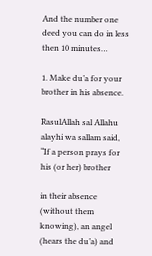And the number one deed you can do in less then 10 minutes…

1. Make du’a for your brother in his absence.

RasulAllah sal Allahu alayhi wa sallam said, “If a person prays for his (or her) brother

in their absence (without them knowing), an angel (hears the du’a) and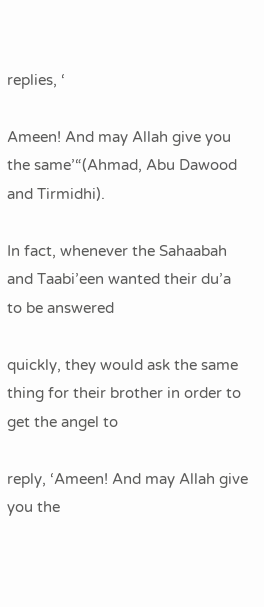replies, ‘

Ameen! And may Allah give you the same’“(Ahmad, Abu Dawood and Tirmidhi).

In fact, whenever the Sahaabah and Taabi’een wanted their du’a to be answered

quickly, they would ask the same thing for their brother in order to get the angel to

reply, ‘Ameen! And may Allah give you the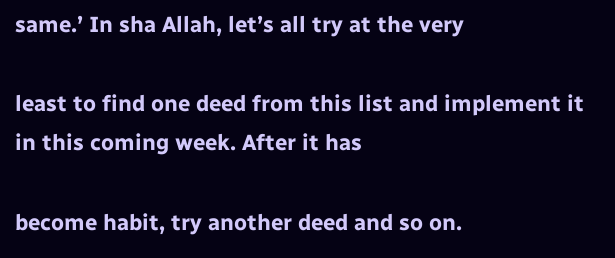same.’ In sha Allah, let’s all try at the very

least to find one deed from this list and implement it in this coming week. After it has

become habit, try another deed and so on.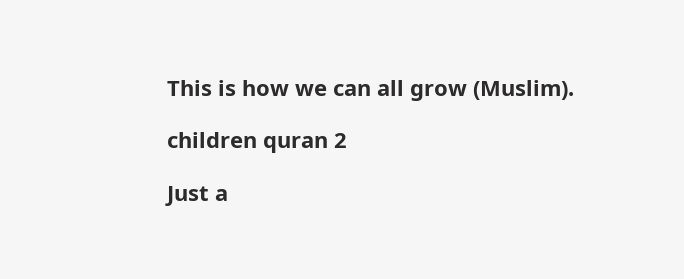This is how we can all grow (Muslim).

children quran 2

Just a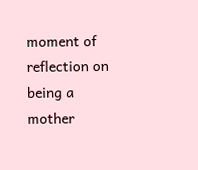moment of reflection on being a mother